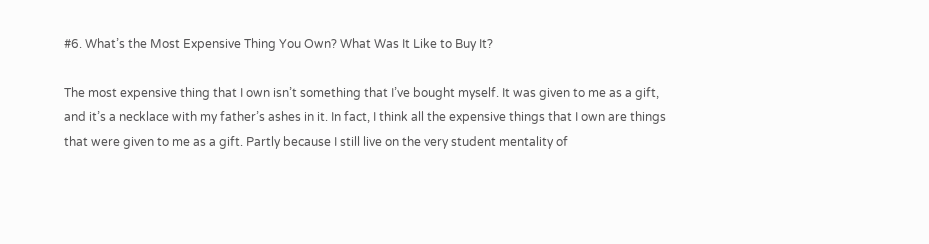#6. What’s the Most Expensive Thing You Own? What Was It Like to Buy It?

The most expensive thing that I own isn’t something that I’ve bought myself. It was given to me as a gift, and it’s a necklace with my father’s ashes in it. In fact, I think all the expensive things that I own are things that were given to me as a gift. Partly because I still live on the very student mentality of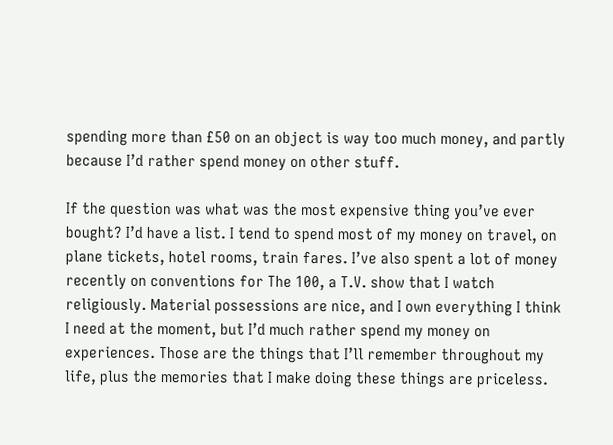spending more than £50 on an object is way too much money, and partly because I’d rather spend money on other stuff.

If the question was what was the most expensive thing you’ve ever bought? I’d have a list. I tend to spend most of my money on travel, on plane tickets, hotel rooms, train fares. I’ve also spent a lot of money recently on conventions for The 100, a T.V. show that I watch religiously. Material possessions are nice, and I own everything I think I need at the moment, but I’d much rather spend my money on experiences. Those are the things that I’ll remember throughout my life, plus the memories that I make doing these things are priceless.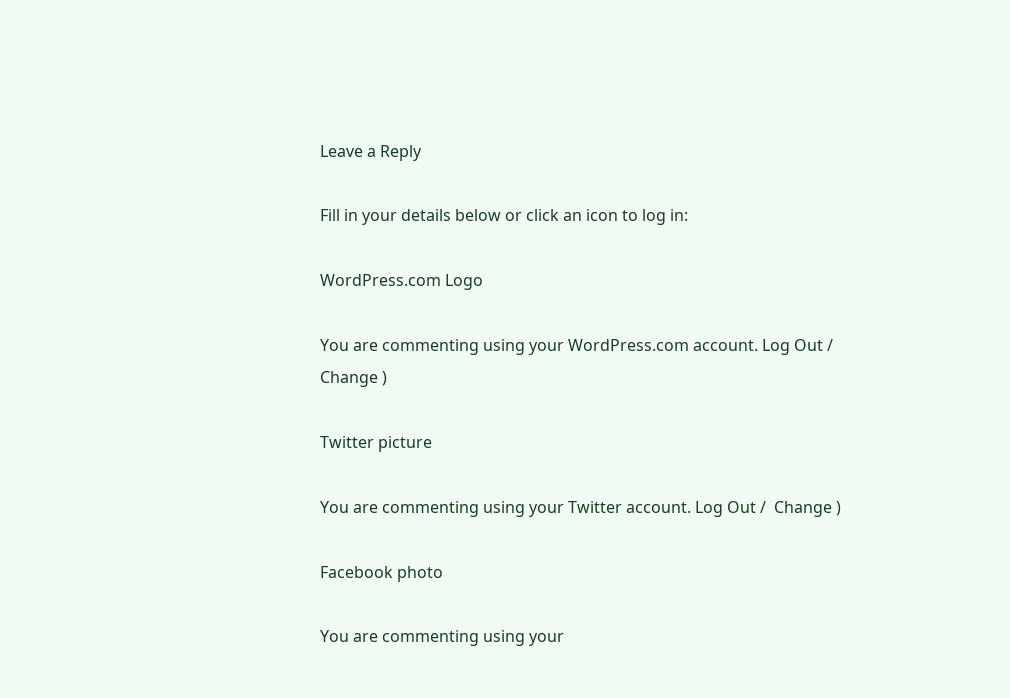Leave a Reply

Fill in your details below or click an icon to log in:

WordPress.com Logo

You are commenting using your WordPress.com account. Log Out /  Change )

Twitter picture

You are commenting using your Twitter account. Log Out /  Change )

Facebook photo

You are commenting using your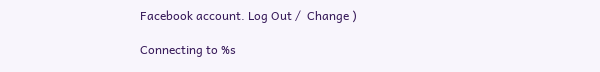Facebook account. Log Out /  Change )

Connecting to %s